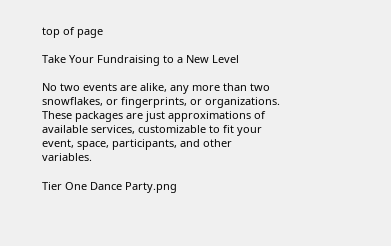top of page

Take Your Fundraising to a New Level

No two events are alike, any more than two snowflakes, or fingerprints, or organizations. These packages are just approximations of available services, customizable to fit your event, space, participants, and other variables.

Tier One Dance Party.png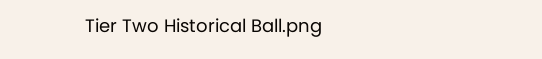Tier Two Historical Ball.png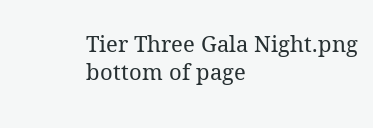Tier Three Gala Night.png
bottom of page